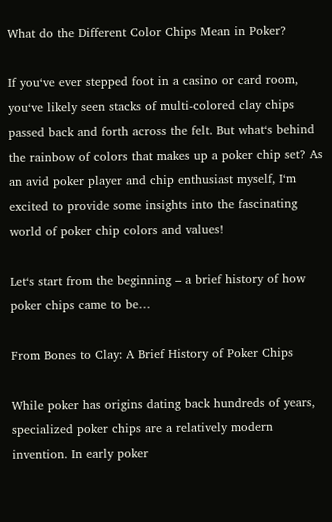What do the Different Color Chips Mean in Poker?

If you‘ve ever stepped foot in a casino or card room, you‘ve likely seen stacks of multi-colored clay chips passed back and forth across the felt. But what‘s behind the rainbow of colors that makes up a poker chip set? As an avid poker player and chip enthusiast myself, I‘m excited to provide some insights into the fascinating world of poker chip colors and values!

Let‘s start from the beginning – a brief history of how poker chips came to be…

From Bones to Clay: A Brief History of Poker Chips

While poker has origins dating back hundreds of years, specialized poker chips are a relatively modern invention. In early poker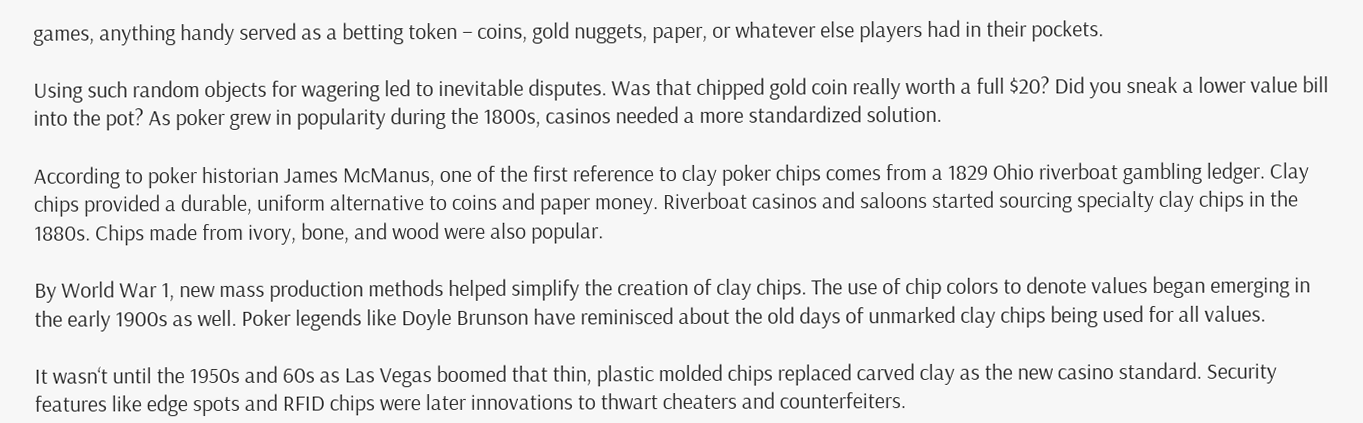games, anything handy served as a betting token – coins, gold nuggets, paper, or whatever else players had in their pockets.

Using such random objects for wagering led to inevitable disputes. Was that chipped gold coin really worth a full $20? Did you sneak a lower value bill into the pot? As poker grew in popularity during the 1800s, casinos needed a more standardized solution.

According to poker historian James McManus, one of the first reference to clay poker chips comes from a 1829 Ohio riverboat gambling ledger. Clay chips provided a durable, uniform alternative to coins and paper money. Riverboat casinos and saloons started sourcing specialty clay chips in the 1880s. Chips made from ivory, bone, and wood were also popular.

By World War 1, new mass production methods helped simplify the creation of clay chips. The use of chip colors to denote values began emerging in the early 1900s as well. Poker legends like Doyle Brunson have reminisced about the old days of unmarked clay chips being used for all values.

It wasn‘t until the 1950s and 60s as Las Vegas boomed that thin, plastic molded chips replaced carved clay as the new casino standard. Security features like edge spots and RFID chips were later innovations to thwart cheaters and counterfeiters.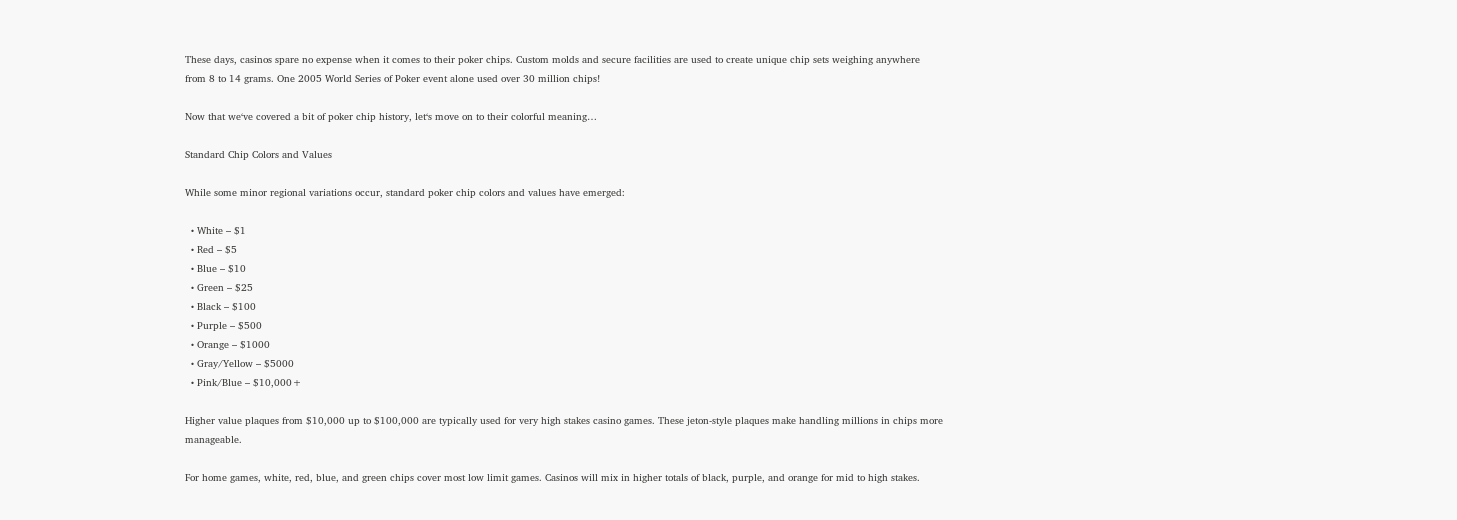These days, casinos spare no expense when it comes to their poker chips. Custom molds and secure facilities are used to create unique chip sets weighing anywhere from 8 to 14 grams. One 2005 World Series of Poker event alone used over 30 million chips!

Now that we‘ve covered a bit of poker chip history, let‘s move on to their colorful meaning…

Standard Chip Colors and Values

While some minor regional variations occur, standard poker chip colors and values have emerged:

  • White – $1
  • Red – $5
  • Blue – $10
  • Green – $25
  • Black – $100
  • Purple – $500
  • Orange – $1000
  • Gray/Yellow – $5000
  • Pink/Blue – $10,000+

Higher value plaques from $10,000 up to $100,000 are typically used for very high stakes casino games. These jeton-style plaques make handling millions in chips more manageable.

For home games, white, red, blue, and green chips cover most low limit games. Casinos will mix in higher totals of black, purple, and orange for mid to high stakes.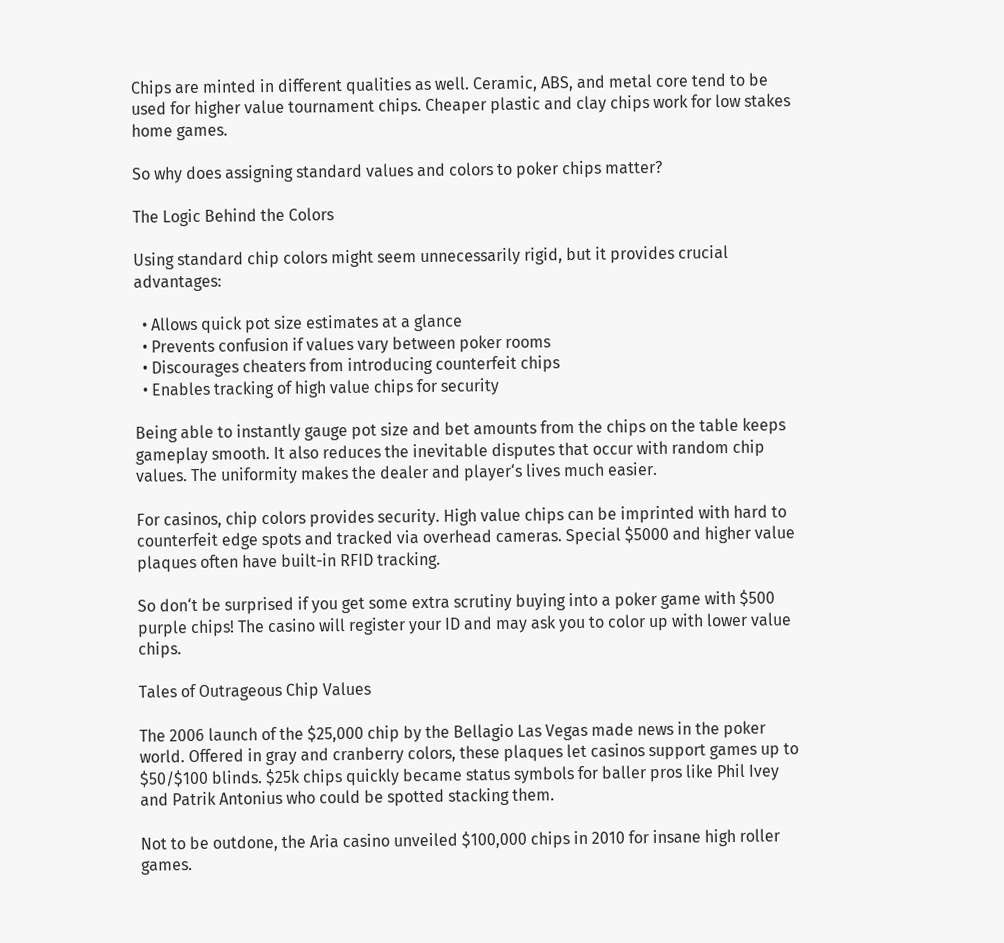Chips are minted in different qualities as well. Ceramic, ABS, and metal core tend to be used for higher value tournament chips. Cheaper plastic and clay chips work for low stakes home games.

So why does assigning standard values and colors to poker chips matter?

The Logic Behind the Colors

Using standard chip colors might seem unnecessarily rigid, but it provides crucial advantages:

  • Allows quick pot size estimates at a glance
  • Prevents confusion if values vary between poker rooms
  • Discourages cheaters from introducing counterfeit chips
  • Enables tracking of high value chips for security

Being able to instantly gauge pot size and bet amounts from the chips on the table keeps gameplay smooth. It also reduces the inevitable disputes that occur with random chip values. The uniformity makes the dealer and player‘s lives much easier.

For casinos, chip colors provides security. High value chips can be imprinted with hard to counterfeit edge spots and tracked via overhead cameras. Special $5000 and higher value plaques often have built-in RFID tracking.

So don‘t be surprised if you get some extra scrutiny buying into a poker game with $500 purple chips! The casino will register your ID and may ask you to color up with lower value chips.

Tales of Outrageous Chip Values

The 2006 launch of the $25,000 chip by the Bellagio Las Vegas made news in the poker world. Offered in gray and cranberry colors, these plaques let casinos support games up to $50/$100 blinds. $25k chips quickly became status symbols for baller pros like Phil Ivey and Patrik Antonius who could be spotted stacking them.

Not to be outdone, the Aria casino unveiled $100,000 chips in 2010 for insane high roller games.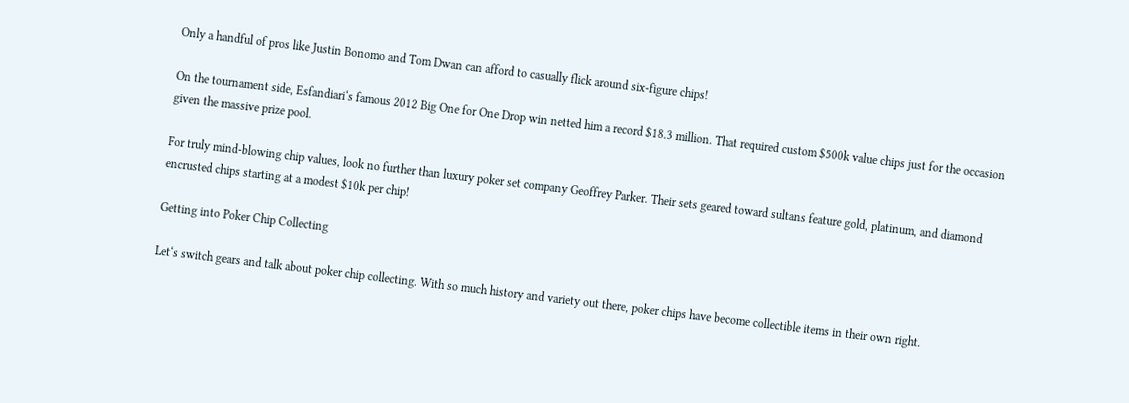Only a handful of pros like Justin Bonomo and Tom Dwan can afford to casually flick around six-figure chips!

On the tournament side, Esfandiari‘s famous 2012 Big One for One Drop win netted him a record $18.3 million. That required custom $500k value chips just for the occasion given the massive prize pool.

For truly mind-blowing chip values, look no further than luxury poker set company Geoffrey Parker. Their sets geared toward sultans feature gold, platinum, and diamond encrusted chips starting at a modest $10k per chip!

Getting into Poker Chip Collecting

Let‘s switch gears and talk about poker chip collecting. With so much history and variety out there, poker chips have become collectible items in their own right.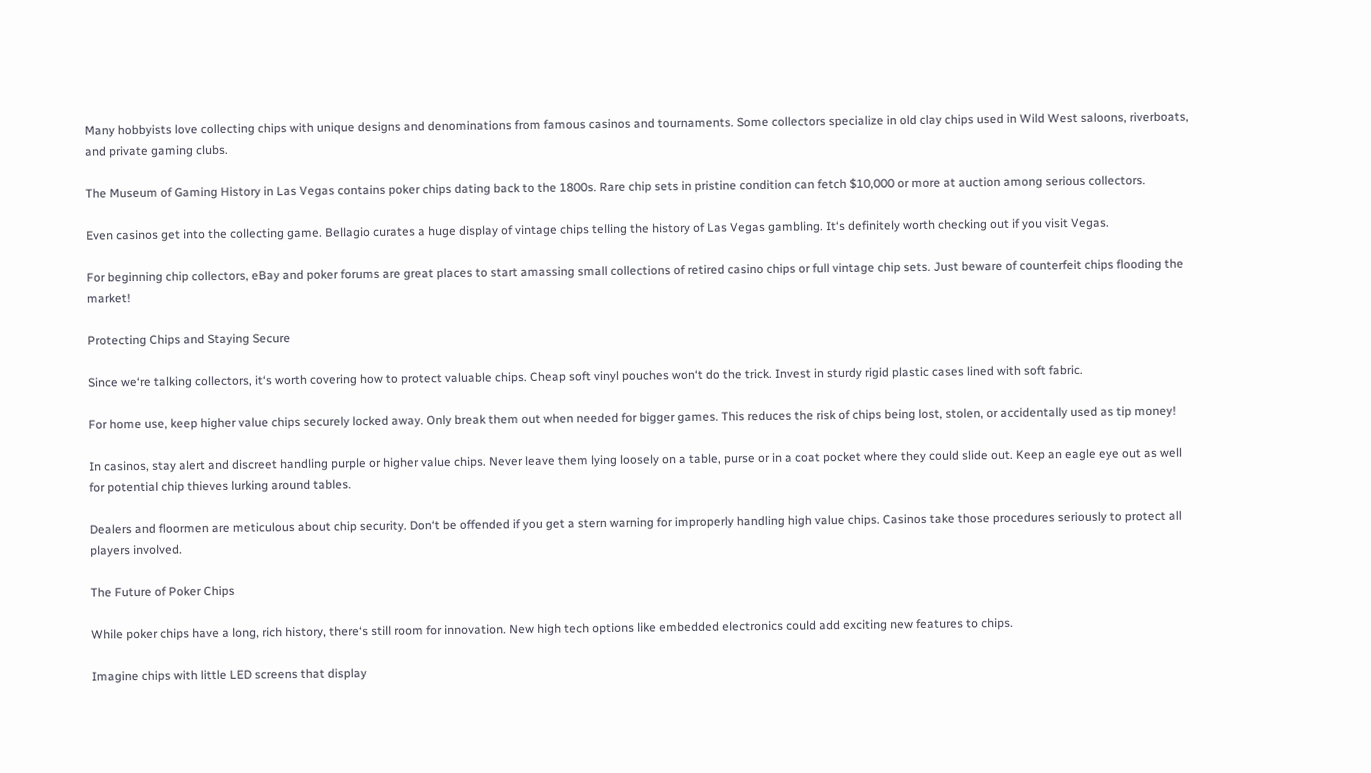Many hobbyists love collecting chips with unique designs and denominations from famous casinos and tournaments. Some collectors specialize in old clay chips used in Wild West saloons, riverboats, and private gaming clubs.

The Museum of Gaming History in Las Vegas contains poker chips dating back to the 1800s. Rare chip sets in pristine condition can fetch $10,000 or more at auction among serious collectors.

Even casinos get into the collecting game. Bellagio curates a huge display of vintage chips telling the history of Las Vegas gambling. It‘s definitely worth checking out if you visit Vegas.

For beginning chip collectors, eBay and poker forums are great places to start amassing small collections of retired casino chips or full vintage chip sets. Just beware of counterfeit chips flooding the market!

Protecting Chips and Staying Secure

Since we‘re talking collectors, it‘s worth covering how to protect valuable chips. Cheap soft vinyl pouches won‘t do the trick. Invest in sturdy rigid plastic cases lined with soft fabric.

For home use, keep higher value chips securely locked away. Only break them out when needed for bigger games. This reduces the risk of chips being lost, stolen, or accidentally used as tip money!

In casinos, stay alert and discreet handling purple or higher value chips. Never leave them lying loosely on a table, purse or in a coat pocket where they could slide out. Keep an eagle eye out as well for potential chip thieves lurking around tables.

Dealers and floormen are meticulous about chip security. Don‘t be offended if you get a stern warning for improperly handling high value chips. Casinos take those procedures seriously to protect all players involved.

The Future of Poker Chips

While poker chips have a long, rich history, there‘s still room for innovation. New high tech options like embedded electronics could add exciting new features to chips.

Imagine chips with little LED screens that display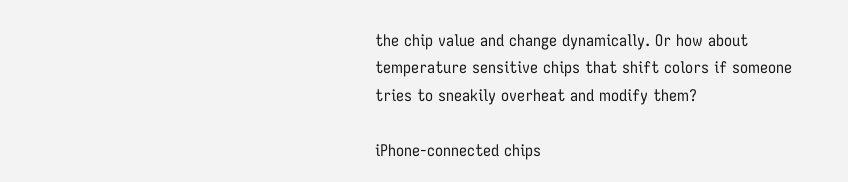the chip value and change dynamically. Or how about temperature sensitive chips that shift colors if someone tries to sneakily overheat and modify them?

iPhone-connected chips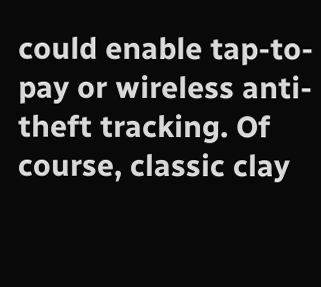could enable tap-to-pay or wireless anti-theft tracking. Of course, classic clay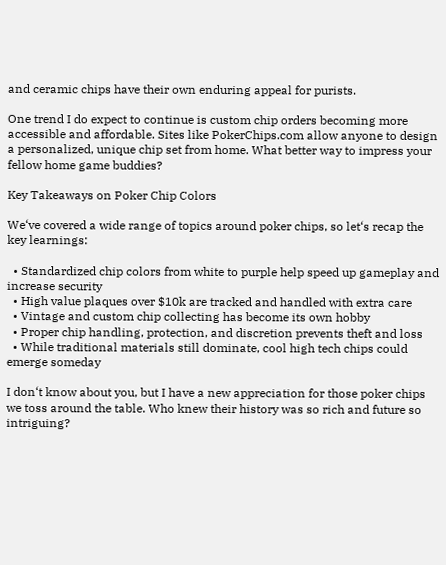and ceramic chips have their own enduring appeal for purists.

One trend I do expect to continue is custom chip orders becoming more accessible and affordable. Sites like PokerChips.com allow anyone to design a personalized, unique chip set from home. What better way to impress your fellow home game buddies?

Key Takeaways on Poker Chip Colors

We‘ve covered a wide range of topics around poker chips, so let‘s recap the key learnings:

  • Standardized chip colors from white to purple help speed up gameplay and increase security
  • High value plaques over $10k are tracked and handled with extra care
  • Vintage and custom chip collecting has become its own hobby
  • Proper chip handling, protection, and discretion prevents theft and loss
  • While traditional materials still dominate, cool high tech chips could emerge someday

I don‘t know about you, but I have a new appreciation for those poker chips we toss around the table. Who knew their history was so rich and future so intriguing?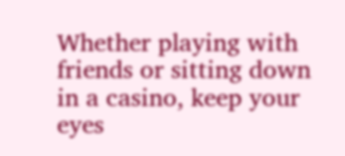Whether playing with friends or sitting down in a casino, keep your eyes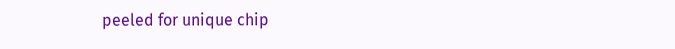peeled for unique chip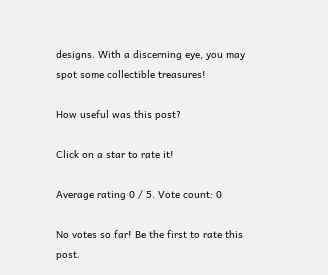designs. With a discerning eye, you may spot some collectible treasures!

How useful was this post?

Click on a star to rate it!

Average rating 0 / 5. Vote count: 0

No votes so far! Be the first to rate this post.